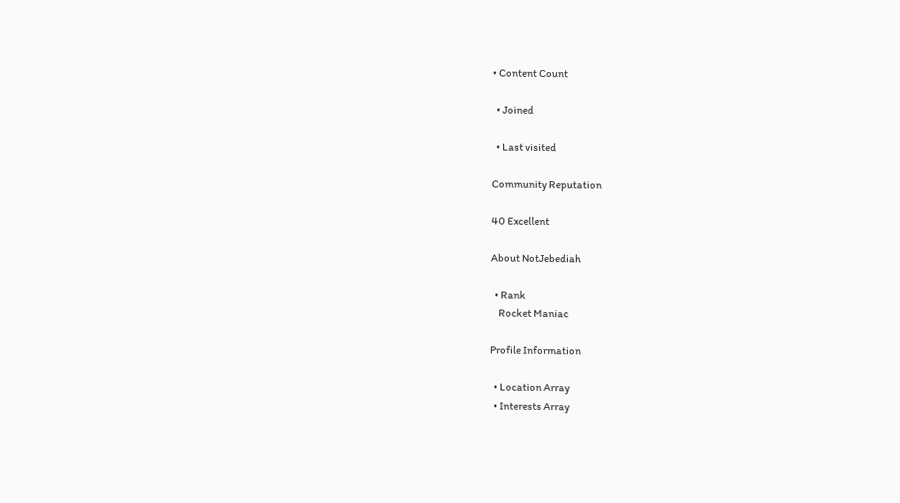• Content Count

  • Joined

  • Last visited

Community Reputation

40 Excellent

About NotJebediah

  • Rank
    Rocket Maniac

Profile Information

  • Location Array
  • Interests Array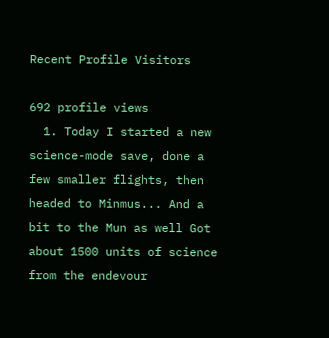Recent Profile Visitors

692 profile views
  1. Today I started a new science-mode save, done a few smaller flights, then headed to Minmus... And a bit to the Mun as well Got about 1500 units of science from the endevour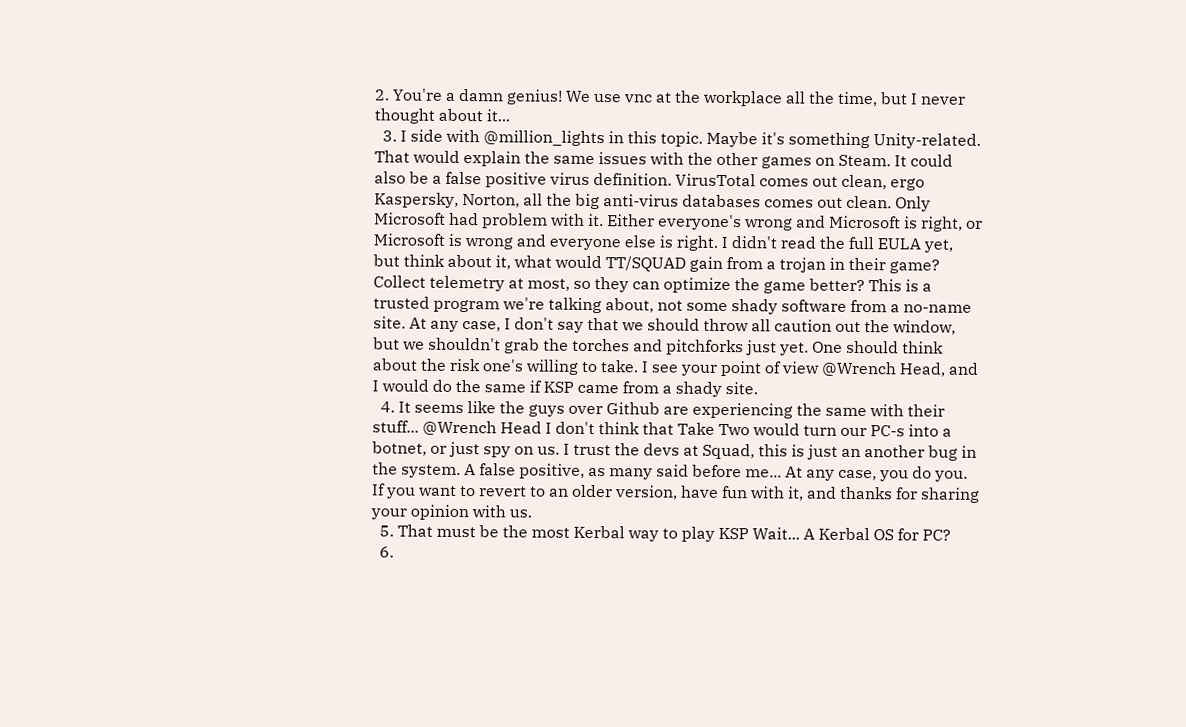2. You're a damn genius! We use vnc at the workplace all the time, but I never thought about it...
  3. I side with @million_lights in this topic. Maybe it's something Unity-related. That would explain the same issues with the other games on Steam. It could also be a false positive virus definition. VirusTotal comes out clean, ergo Kaspersky, Norton, all the big anti-virus databases comes out clean. Only Microsoft had problem with it. Either everyone's wrong and Microsoft is right, or Microsoft is wrong and everyone else is right. I didn't read the full EULA yet, but think about it, what would TT/SQUAD gain from a trojan in their game? Collect telemetry at most, so they can optimize the game better? This is a trusted program we're talking about, not some shady software from a no-name site. At any case, I don't say that we should throw all caution out the window, but we shouldn't grab the torches and pitchforks just yet. One should think about the risk one's willing to take. I see your point of view @Wrench Head, and I would do the same if KSP came from a shady site.
  4. It seems like the guys over Github are experiencing the same with their stuff... @Wrench Head I don't think that Take Two would turn our PC-s into a botnet, or just spy on us. I trust the devs at Squad, this is just an another bug in the system. A false positive, as many said before me... At any case, you do you. If you want to revert to an older version, have fun with it, and thanks for sharing your opinion with us.
  5. That must be the most Kerbal way to play KSP Wait... A Kerbal OS for PC?
  6.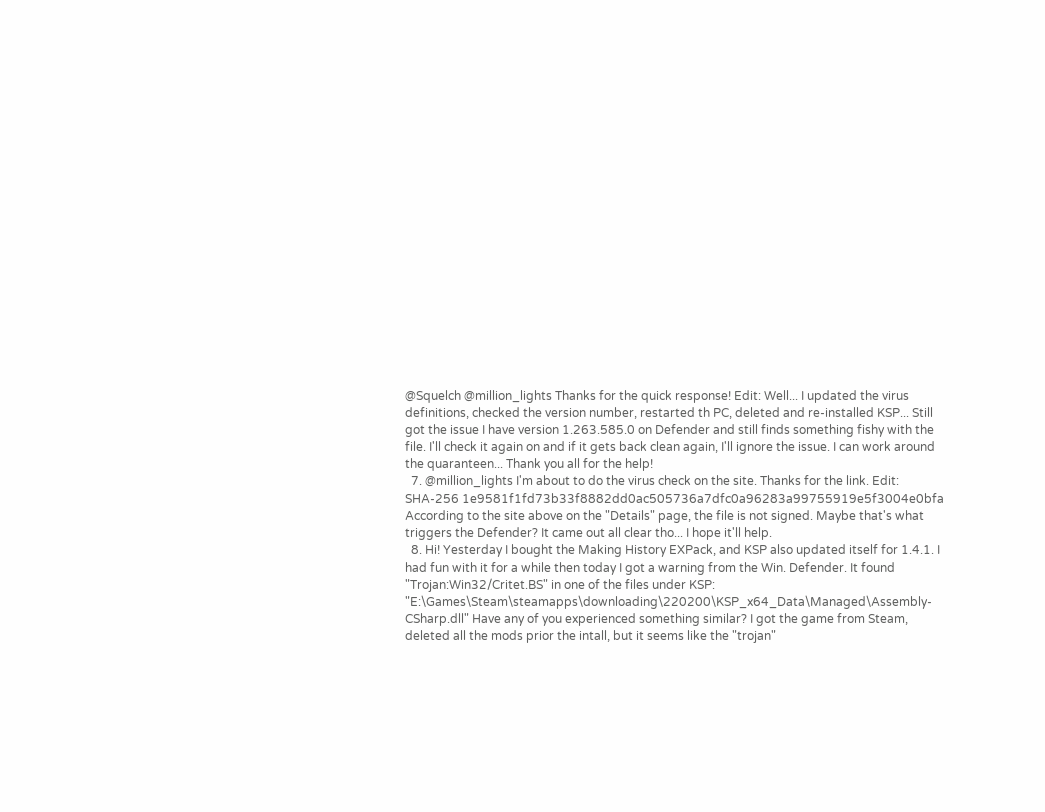@Squelch @million_lights Thanks for the quick response! Edit: Well... I updated the virus definitions, checked the version number, restarted th PC, deleted and re-installed KSP... Still got the issue I have version 1.263.585.0 on Defender and still finds something fishy with the file. I'll check it again on and if it gets back clean again, I'll ignore the issue. I can work around the quaranteen... Thank you all for the help!
  7. @million_lights I'm about to do the virus check on the site. Thanks for the link. Edit: SHA-256 1e9581f1fd73b33f8882dd0ac505736a7dfc0a96283a99755919e5f3004e0bfa According to the site above on the "Details" page, the file is not signed. Maybe that's what triggers the Defender? It came out all clear tho... I hope it'll help.
  8. Hi! Yesterday I bought the Making History EXPack, and KSP also updated itself for 1.4.1. I had fun with it for a while then today I got a warning from the Win. Defender. It found "Trojan:Win32/Critet.BS" in one of the files under KSP: "E:\Games\Steam\steamapps\downloading\220200\KSP_x64_Data\Managed\Assembly-CSharp.dll" Have any of you experienced something similar? I got the game from Steam, deleted all the mods prior the intall, but it seems like the "trojan"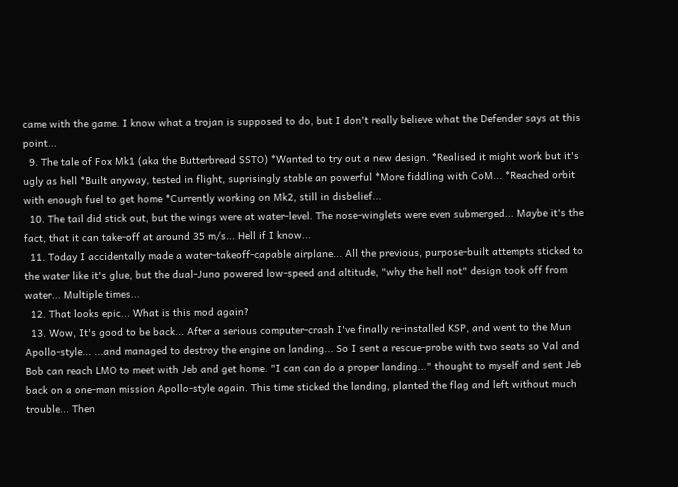came with the game. I know what a trojan is supposed to do, but I don't really believe what the Defender says at this point...
  9. The tale of Fox Mk1 (aka the Butterbread SSTO) *Wanted to try out a new design. *Realised it might work but it's ugly as hell *Built anyway, tested in flight, suprisingly stable an powerful *More fiddling with CoM... *Reached orbit with enough fuel to get home *Currently working on Mk2, still in disbelief...
  10. The tail did stick out, but the wings were at water-level. The nose-winglets were even submerged... Maybe it's the fact, that it can take-off at around 35 m/s... Hell if I know...
  11. Today I accidentally made a water-takeoff-capable airplane... All the previous, purpose-built attempts sticked to the water like it's glue, but the dual-Juno powered low-speed and altitude, "why the hell not" design took off from water... Multiple times...
  12. That looks epic... What is this mod again?
  13. Wow, It's good to be back... After a serious computer-crash I've finally re-installed KSP, and went to the Mun Apollo-style... ...and managed to destroy the engine on landing... So I sent a rescue-probe with two seats so Val and Bob can reach LMO to meet with Jeb and get home. "I can can do a proper landing..." thought to myself and sent Jeb back on a one-man mission Apollo-style again. This time sticked the landing, planted the flag and left without much trouble... Then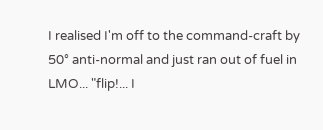I realised I'm off to the command-craft by 50° anti-normal and just ran out of fuel in LMO... "flip!... I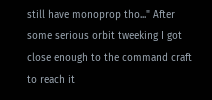still have monoprop tho..." After some serious orbit tweeking I got close enough to the command craft to reach it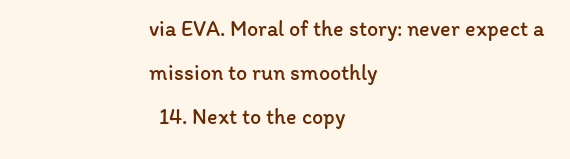via EVA. Moral of the story: never expect a mission to run smoothly
  14. Next to the copy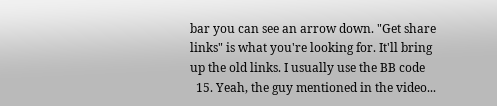bar you can see an arrow down. "Get share links" is what you're looking for. It'll bring up the old links. I usually use the BB code
  15. Yeah, the guy mentioned in the video...